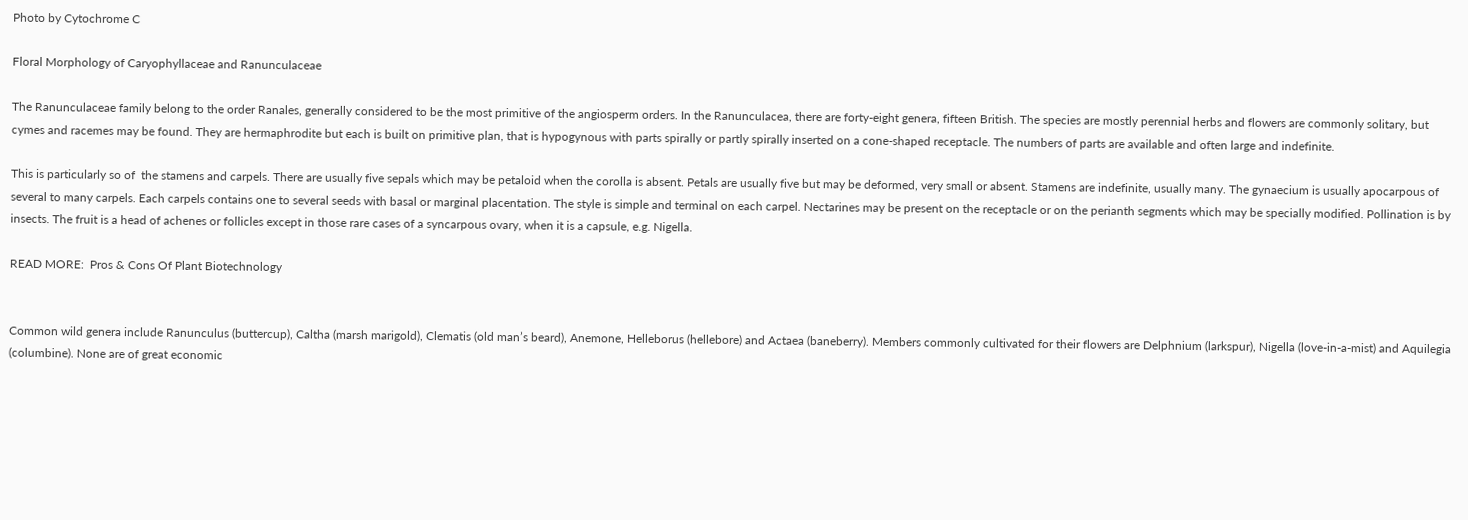Photo by Cytochrome C

Floral Morphology of Caryophyllaceae and Ranunculaceae

The Ranunculaceae family belong to the order Ranales, generally considered to be the most primitive of the angiosperm orders. In the Ranunculacea, there are forty-eight genera, fifteen British. The species are mostly perennial herbs and flowers are commonly solitary, but cymes and racemes may be found. They are hermaphrodite but each is built on primitive plan, that is hypogynous with parts spirally or partly spirally inserted on a cone-shaped receptacle. The numbers of parts are available and often large and indefinite.

This is particularly so of  the stamens and carpels. There are usually five sepals which may be petaloid when the corolla is absent. Petals are usually five but may be deformed, very small or absent. Stamens are indefinite, usually many. The gynaecium is usually apocarpous of several to many carpels. Each carpels contains one to several seeds with basal or marginal placentation. The style is simple and terminal on each carpel. Nectarines may be present on the receptacle or on the perianth segments which may be specially modified. Pollination is by insects. The fruit is a head of achenes or follicles except in those rare cases of a syncarpous ovary, when it is a capsule, e.g. Nigella.

READ MORE:  Pros & Cons Of Plant Biotechnology


Common wild genera include Ranunculus (buttercup), Caltha (marsh marigold), Clematis (old man’s beard), Anemone, Helleborus (hellebore) and Actaea (baneberry). Members commonly cultivated for their flowers are Delphnium (larkspur), Nigella (love-in-a-mist) and Aquilegia (columbine). None are of great economic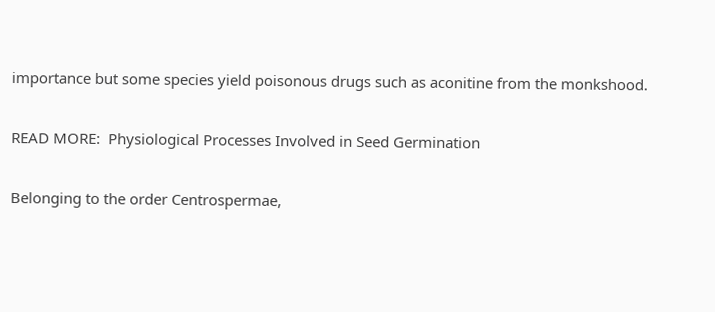importance but some species yield poisonous drugs such as aconitine from the monkshood.


READ MORE:  Physiological Processes Involved in Seed Germination


Belonging to the order Centrospermae,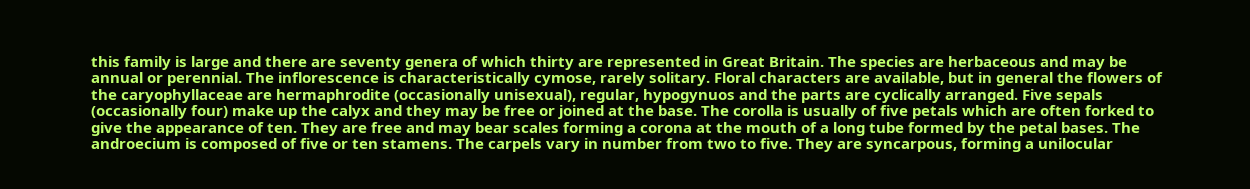this family is large and there are seventy genera of which thirty are represented in Great Britain. The species are herbaceous and may be annual or perennial. The inflorescence is characteristically cymose, rarely solitary. Floral characters are available, but in general the flowers of the caryophyllaceae are hermaphrodite (occasionally unisexual), regular, hypogynuos and the parts are cyclically arranged. Five sepals (occasionally four) make up the calyx and they may be free or joined at the base. The corolla is usually of five petals which are often forked to give the appearance of ten. They are free and may bear scales forming a corona at the mouth of a long tube formed by the petal bases. The androecium is composed of five or ten stamens. The carpels vary in number from two to five. They are syncarpous, forming a unilocular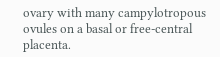ovary with many campylotropous ovules on a basal or free-central placenta.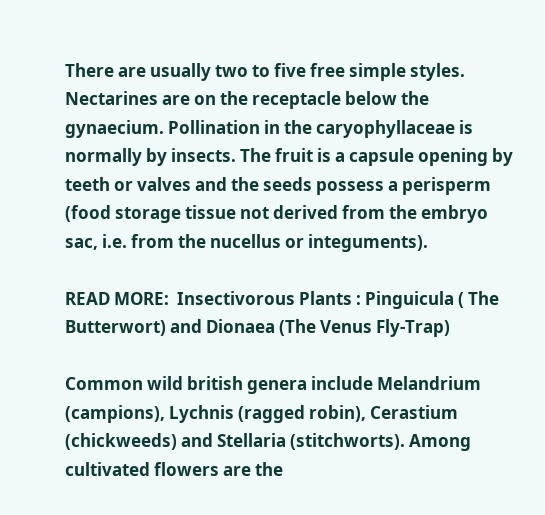There are usually two to five free simple styles. Nectarines are on the receptacle below the gynaecium. Pollination in the caryophyllaceae is normally by insects. The fruit is a capsule opening by teeth or valves and the seeds possess a perisperm (food storage tissue not derived from the embryo sac, i.e. from the nucellus or integuments).

READ MORE:  Insectivorous Plants : Pinguicula ( The Butterwort) and Dionaea (The Venus Fly-Trap)

Common wild british genera include Melandrium (campions), Lychnis (ragged robin), Cerastium (chickweeds) and Stellaria (stitchworts). Among cultivated flowers are the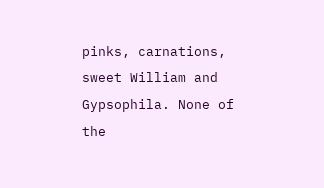pinks, carnations, sweet William and Gypsophila. None of the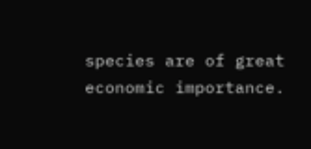species are of great economic importance.